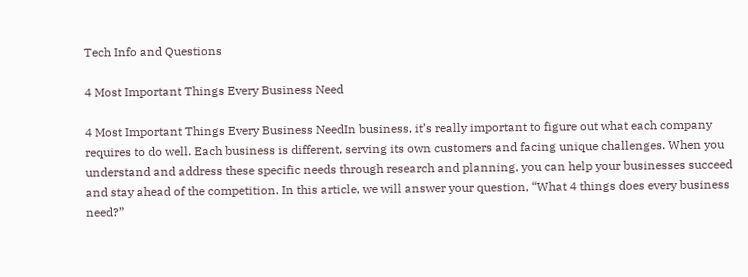Tech Info and Questions

4 Most Important Things Every Business Need

4 Most Important Things Every Business NeedIn business, it’s really important to figure out what each company requires to do well. Each business is different, serving its own customers and facing unique challenges. When you understand and address these specific needs through research and planning, you can help your businesses succeed and stay ahead of the competition. In this article, we will answer your question, “What 4 things does every business need?”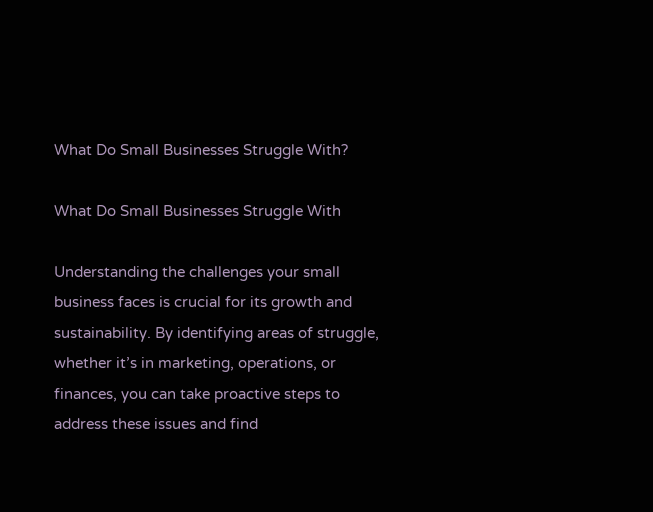What Do Small Businesses Struggle With?

What Do Small Businesses Struggle With

Understanding the challenges your small business faces is crucial for its growth and sustainability. By identifying areas of struggle, whether it’s in marketing, operations, or finances, you can take proactive steps to address these issues and find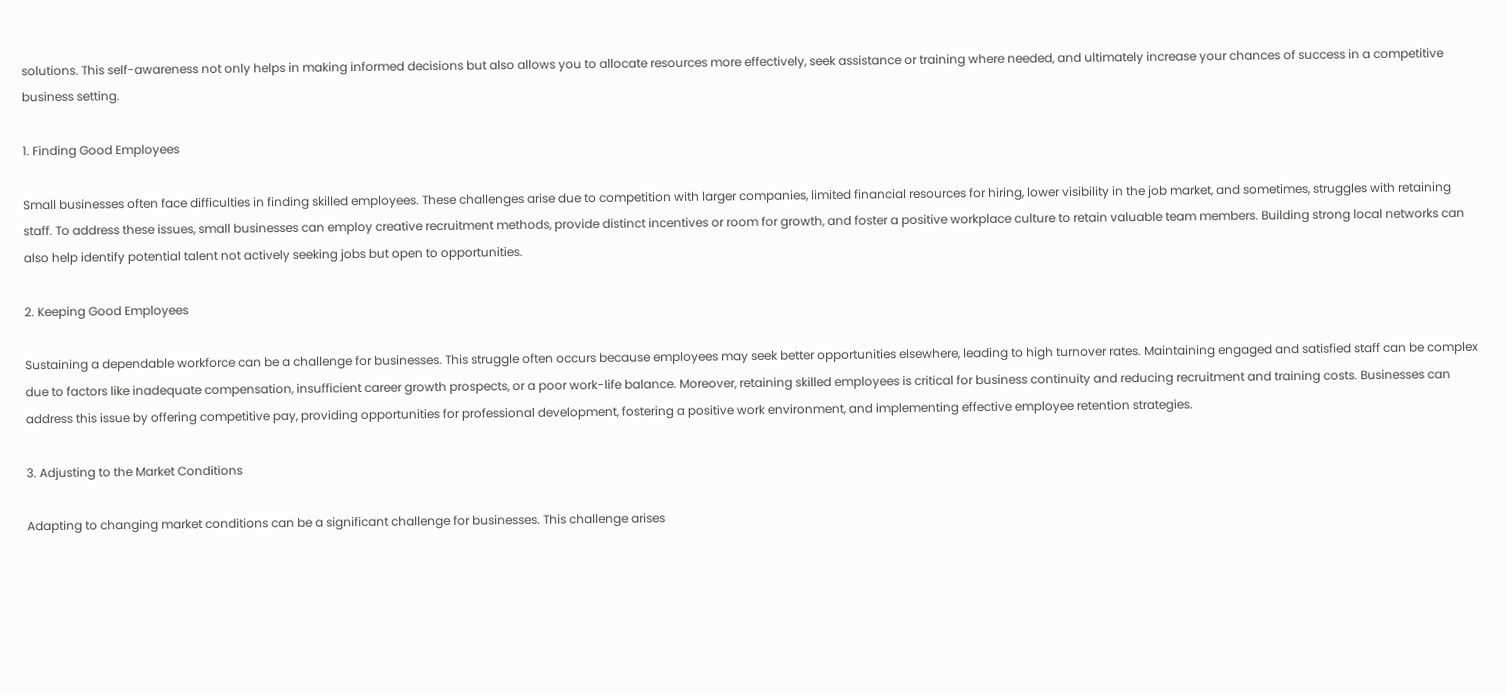solutions. This self-awareness not only helps in making informed decisions but also allows you to allocate resources more effectively, seek assistance or training where needed, and ultimately increase your chances of success in a competitive business setting.

1. Finding Good Employees

Small businesses often face difficulties in finding skilled employees. These challenges arise due to competition with larger companies, limited financial resources for hiring, lower visibility in the job market, and sometimes, struggles with retaining staff. To address these issues, small businesses can employ creative recruitment methods, provide distinct incentives or room for growth, and foster a positive workplace culture to retain valuable team members. Building strong local networks can also help identify potential talent not actively seeking jobs but open to opportunities.

2. Keeping Good Employees

Sustaining a dependable workforce can be a challenge for businesses. This struggle often occurs because employees may seek better opportunities elsewhere, leading to high turnover rates. Maintaining engaged and satisfied staff can be complex due to factors like inadequate compensation, insufficient career growth prospects, or a poor work-life balance. Moreover, retaining skilled employees is critical for business continuity and reducing recruitment and training costs. Businesses can address this issue by offering competitive pay, providing opportunities for professional development, fostering a positive work environment, and implementing effective employee retention strategies.

3. Adjusting to the Market Conditions

Adapting to changing market conditions can be a significant challenge for businesses. This challenge arises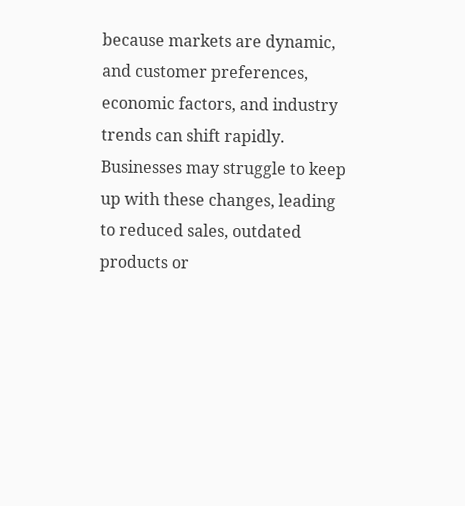because markets are dynamic, and customer preferences, economic factors, and industry trends can shift rapidly. Businesses may struggle to keep up with these changes, leading to reduced sales, outdated products or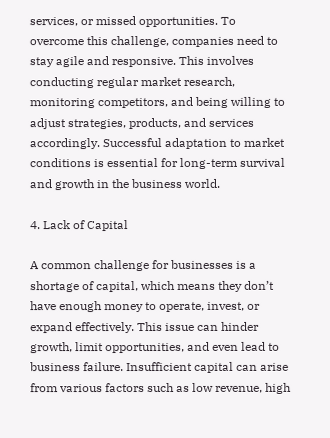services, or missed opportunities. To overcome this challenge, companies need to stay agile and responsive. This involves conducting regular market research, monitoring competitors, and being willing to adjust strategies, products, and services accordingly. Successful adaptation to market conditions is essential for long-term survival and growth in the business world.

4. Lack of Capital

A common challenge for businesses is a shortage of capital, which means they don’t have enough money to operate, invest, or expand effectively. This issue can hinder growth, limit opportunities, and even lead to business failure. Insufficient capital can arise from various factors such as low revenue, high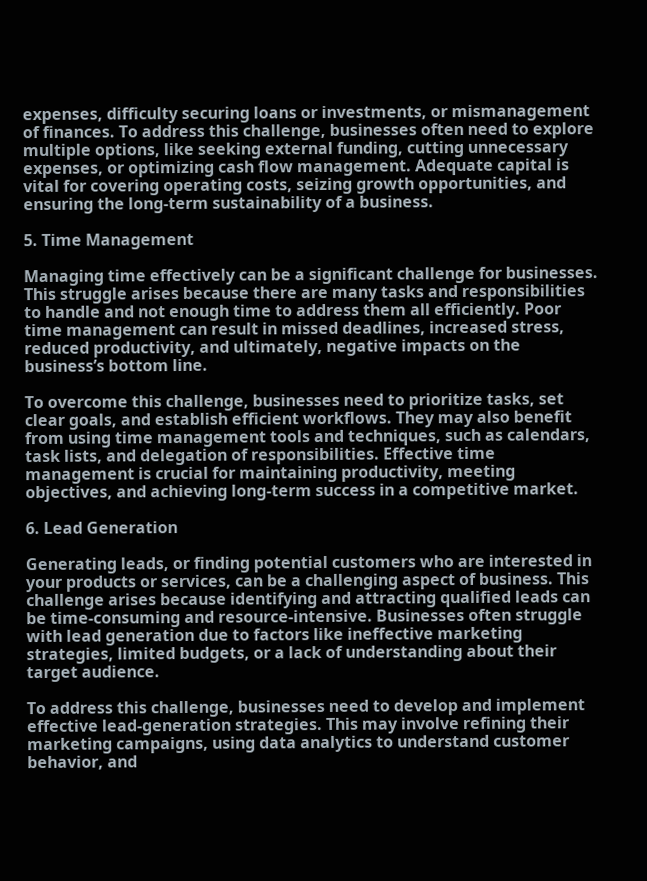expenses, difficulty securing loans or investments, or mismanagement of finances. To address this challenge, businesses often need to explore multiple options, like seeking external funding, cutting unnecessary expenses, or optimizing cash flow management. Adequate capital is vital for covering operating costs, seizing growth opportunities, and ensuring the long-term sustainability of a business.

5. Time Management

Managing time effectively can be a significant challenge for businesses. This struggle arises because there are many tasks and responsibilities to handle and not enough time to address them all efficiently. Poor time management can result in missed deadlines, increased stress, reduced productivity, and ultimately, negative impacts on the business’s bottom line.

To overcome this challenge, businesses need to prioritize tasks, set clear goals, and establish efficient workflows. They may also benefit from using time management tools and techniques, such as calendars, task lists, and delegation of responsibilities. Effective time management is crucial for maintaining productivity, meeting objectives, and achieving long-term success in a competitive market.

6. Lead Generation

Generating leads, or finding potential customers who are interested in your products or services, can be a challenging aspect of business. This challenge arises because identifying and attracting qualified leads can be time-consuming and resource-intensive. Businesses often struggle with lead generation due to factors like ineffective marketing strategies, limited budgets, or a lack of understanding about their target audience.

To address this challenge, businesses need to develop and implement effective lead-generation strategies. This may involve refining their marketing campaigns, using data analytics to understand customer behavior, and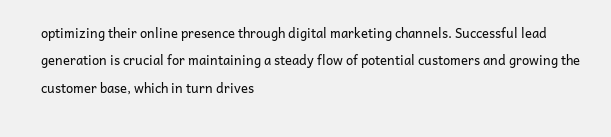optimizing their online presence through digital marketing channels. Successful lead generation is crucial for maintaining a steady flow of potential customers and growing the customer base, which in turn drives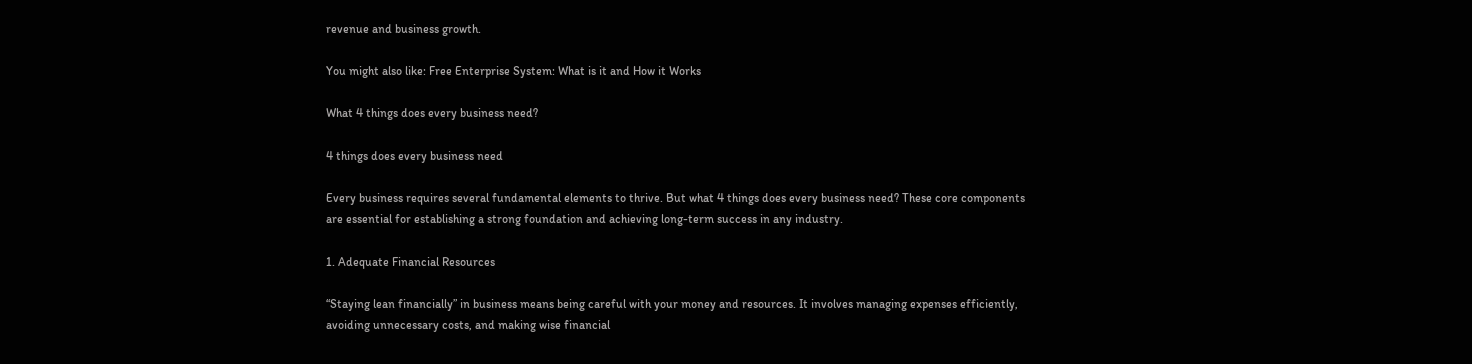revenue and business growth.

You might also like: Free Enterprise System: What is it and How it Works

What 4 things does every business need?

4 things does every business need

Every business requires several fundamental elements to thrive. But what 4 things does every business need? These core components are essential for establishing a strong foundation and achieving long-term success in any industry.

1. Adequate Financial Resources

“Staying lean financially” in business means being careful with your money and resources. It involves managing expenses efficiently, avoiding unnecessary costs, and making wise financial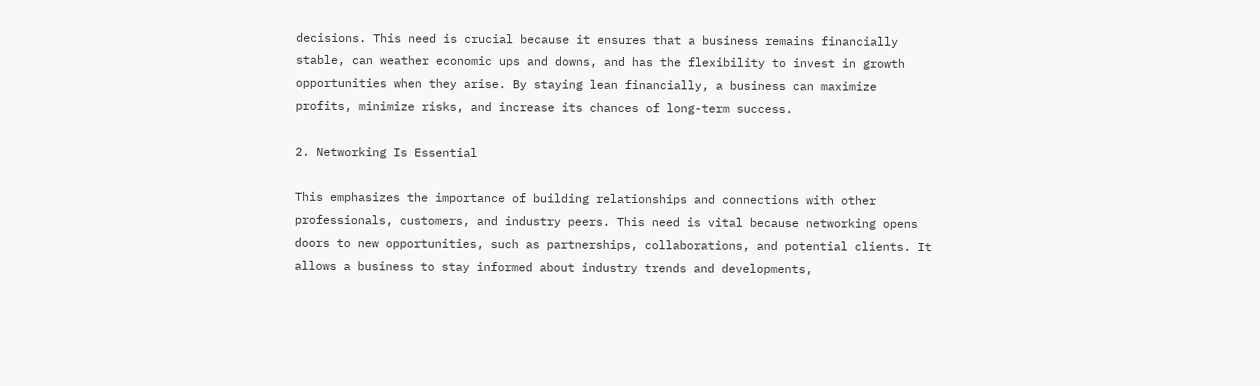decisions. This need is crucial because it ensures that a business remains financially stable, can weather economic ups and downs, and has the flexibility to invest in growth opportunities when they arise. By staying lean financially, a business can maximize profits, minimize risks, and increase its chances of long-term success.

2. Networking Is Essential

This emphasizes the importance of building relationships and connections with other professionals, customers, and industry peers. This need is vital because networking opens doors to new opportunities, such as partnerships, collaborations, and potential clients. It allows a business to stay informed about industry trends and developments,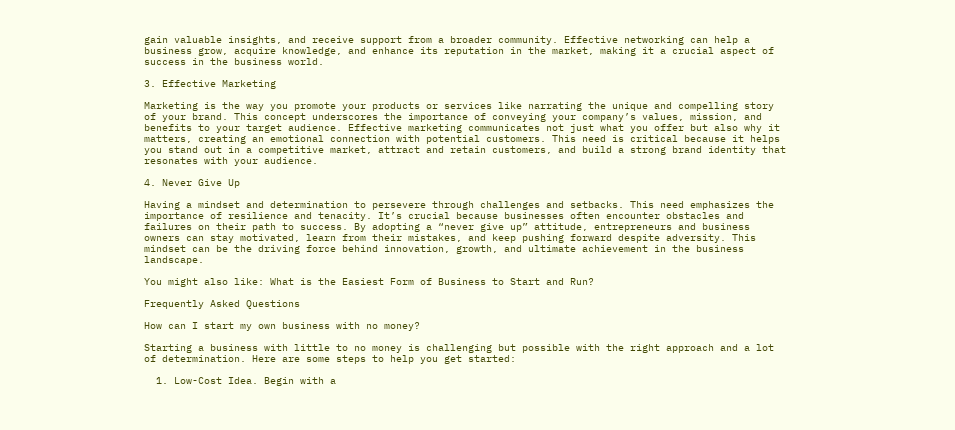gain valuable insights, and receive support from a broader community. Effective networking can help a business grow, acquire knowledge, and enhance its reputation in the market, making it a crucial aspect of success in the business world.

3. Effective Marketing

Marketing is the way you promote your products or services like narrating the unique and compelling story of your brand. This concept underscores the importance of conveying your company’s values, mission, and benefits to your target audience. Effective marketing communicates not just what you offer but also why it matters, creating an emotional connection with potential customers. This need is critical because it helps you stand out in a competitive market, attract and retain customers, and build a strong brand identity that resonates with your audience.

4. Never Give Up

Having a mindset and determination to persevere through challenges and setbacks. This need emphasizes the importance of resilience and tenacity. It’s crucial because businesses often encounter obstacles and failures on their path to success. By adopting a “never give up” attitude, entrepreneurs and business owners can stay motivated, learn from their mistakes, and keep pushing forward despite adversity. This mindset can be the driving force behind innovation, growth, and ultimate achievement in the business landscape.

You might also like: What is the Easiest Form of Business to Start and Run?

Frequently Asked Questions

How can I start my own business with no money?

Starting a business with little to no money is challenging but possible with the right approach and a lot of determination. Here are some steps to help you get started:

  1. Low-Cost Idea. Begin with a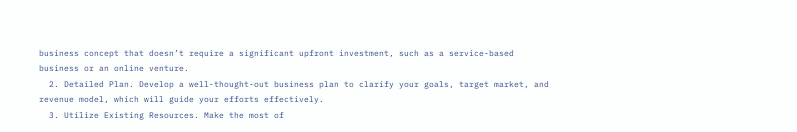business concept that doesn’t require a significant upfront investment, such as a service-based business or an online venture.
  2. Detailed Plan. Develop a well-thought-out business plan to clarify your goals, target market, and revenue model, which will guide your efforts effectively.
  3. Utilize Existing Resources. Make the most of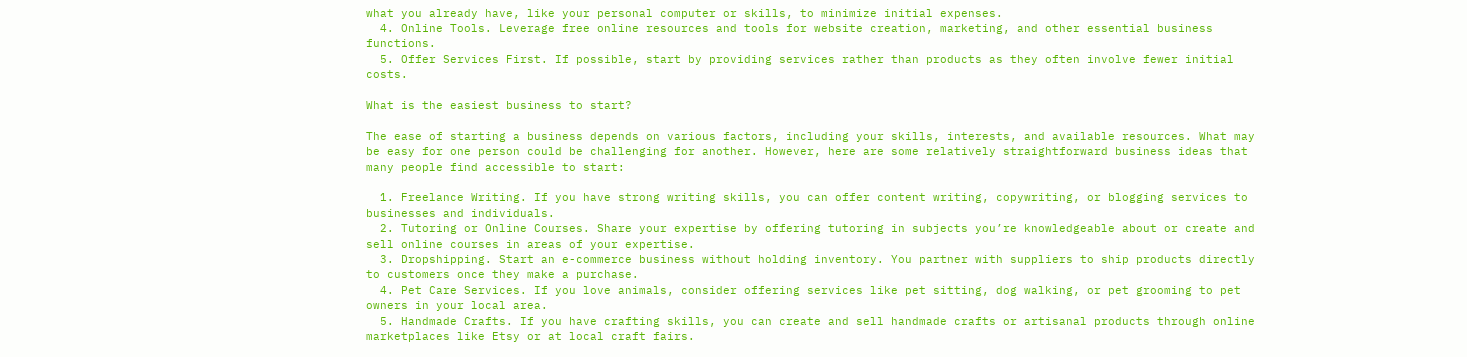what you already have, like your personal computer or skills, to minimize initial expenses.
  4. Online Tools. Leverage free online resources and tools for website creation, marketing, and other essential business functions.
  5. Offer Services First. If possible, start by providing services rather than products as they often involve fewer initial costs.

What is the easiest business to start?

The ease of starting a business depends on various factors, including your skills, interests, and available resources. What may be easy for one person could be challenging for another. However, here are some relatively straightforward business ideas that many people find accessible to start:

  1. Freelance Writing. If you have strong writing skills, you can offer content writing, copywriting, or blogging services to businesses and individuals.
  2. Tutoring or Online Courses. Share your expertise by offering tutoring in subjects you’re knowledgeable about or create and sell online courses in areas of your expertise.
  3. Dropshipping. Start an e-commerce business without holding inventory. You partner with suppliers to ship products directly to customers once they make a purchase.
  4. Pet Care Services. If you love animals, consider offering services like pet sitting, dog walking, or pet grooming to pet owners in your local area.
  5. Handmade Crafts. If you have crafting skills, you can create and sell handmade crafts or artisanal products through online marketplaces like Etsy or at local craft fairs.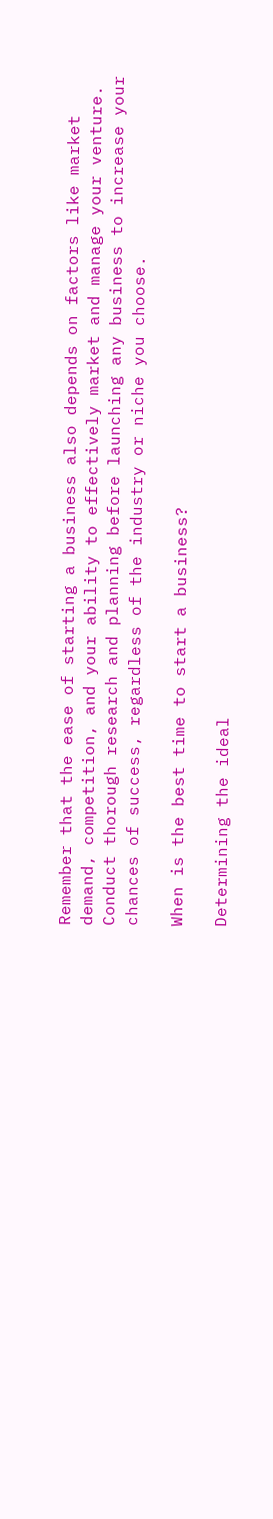Remember that the ease of starting a business also depends on factors like market demand, competition, and your ability to effectively market and manage your venture. Conduct thorough research and planning before launching any business to increase your chances of success, regardless of the industry or niche you choose.

When is the best time to start a business?

Determining the ideal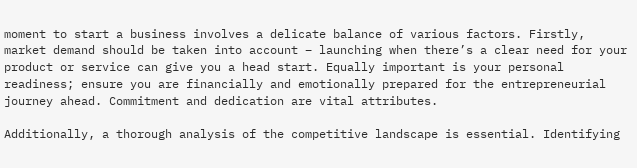moment to start a business involves a delicate balance of various factors. Firstly, market demand should be taken into account – launching when there’s a clear need for your product or service can give you a head start. Equally important is your personal readiness; ensure you are financially and emotionally prepared for the entrepreneurial journey ahead. Commitment and dedication are vital attributes.

Additionally, a thorough analysis of the competitive landscape is essential. Identifying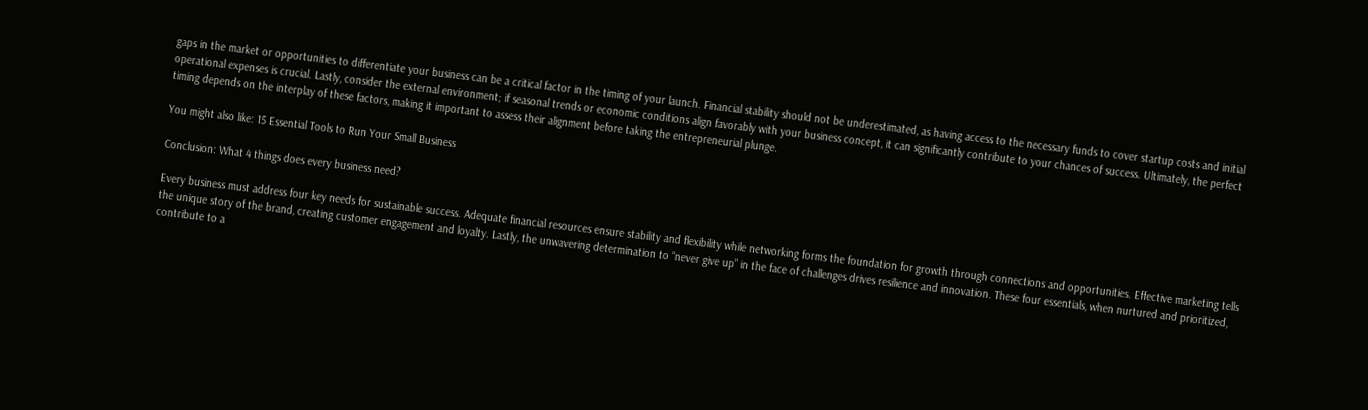gaps in the market or opportunities to differentiate your business can be a critical factor in the timing of your launch. Financial stability should not be underestimated, as having access to the necessary funds to cover startup costs and initial operational expenses is crucial. Lastly, consider the external environment; if seasonal trends or economic conditions align favorably with your business concept, it can significantly contribute to your chances of success. Ultimately, the perfect timing depends on the interplay of these factors, making it important to assess their alignment before taking the entrepreneurial plunge.

You might also like: 15 Essential Tools to Run Your Small Business

Conclusion: What 4 things does every business need?

Every business must address four key needs for sustainable success. Adequate financial resources ensure stability and flexibility while networking forms the foundation for growth through connections and opportunities. Effective marketing tells the unique story of the brand, creating customer engagement and loyalty. Lastly, the unwavering determination to “never give up” in the face of challenges drives resilience and innovation. These four essentials, when nurtured and prioritized, contribute to a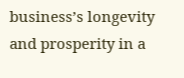business’s longevity and prosperity in a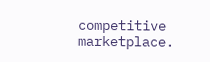competitive marketplace.